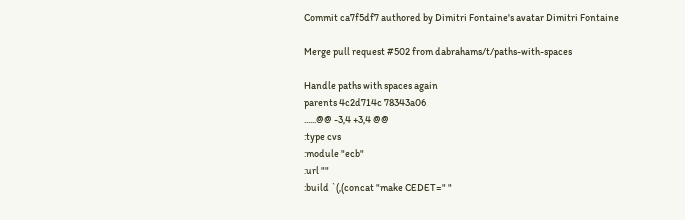Commit ca7f5df7 authored by Dimitri Fontaine's avatar Dimitri Fontaine

Merge pull request #502 from dabrahams/t/paths-with-spaces

Handle paths with spaces again
parents 4c2d714c 78343a06
......@@ -3,4 +3,4 @@
:type cvs
:module "ecb"
:url ""
:build `(,(concat "make CEDET=" "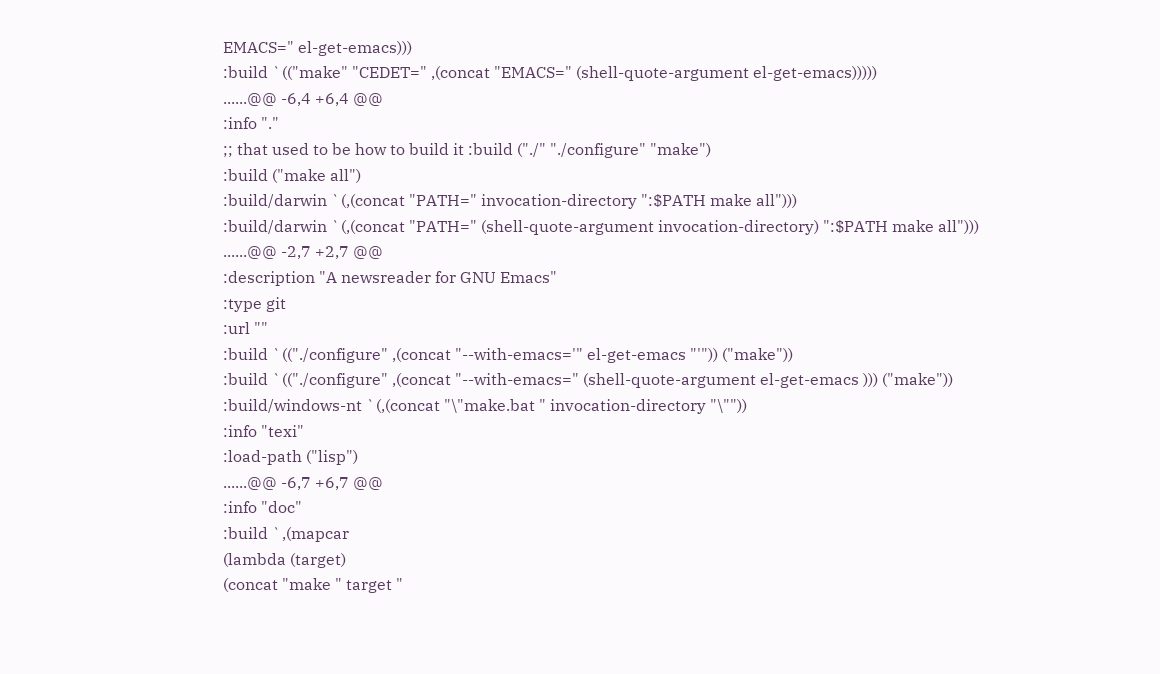EMACS=" el-get-emacs)))
:build `(("make" "CEDET=" ,(concat "EMACS=" (shell-quote-argument el-get-emacs)))))
......@@ -6,4 +6,4 @@
:info "."
;; that used to be how to build it :build ("./" "./configure" "make")
:build ("make all")
:build/darwin `(,(concat "PATH=" invocation-directory ":$PATH make all")))
:build/darwin `(,(concat "PATH=" (shell-quote-argument invocation-directory) ":$PATH make all")))
......@@ -2,7 +2,7 @@
:description "A newsreader for GNU Emacs"
:type git
:url ""
:build `(("./configure" ,(concat "--with-emacs='" el-get-emacs "'")) ("make"))
:build `(("./configure" ,(concat "--with-emacs=" (shell-quote-argument el-get-emacs ))) ("make"))
:build/windows-nt `(,(concat "\"make.bat " invocation-directory "\""))
:info "texi"
:load-path ("lisp")
......@@ -6,7 +6,7 @@
:info "doc"
:build `,(mapcar
(lambda (target)
(concat "make " target "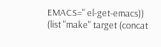EMACS=" el-get-emacs))
(list "make" target (concat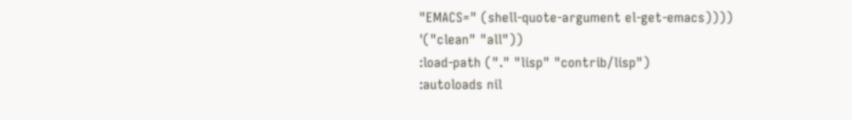"EMACS=" (shell-quote-argument el-get-emacs))))
'("clean" "all"))
:load-path ("." "lisp" "contrib/lisp")
:autoloads nil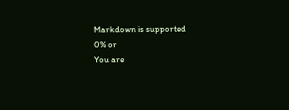Markdown is supported
0% or
You are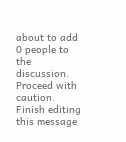about to add 0 people to the discussion. Proceed with caution.
Finish editing this message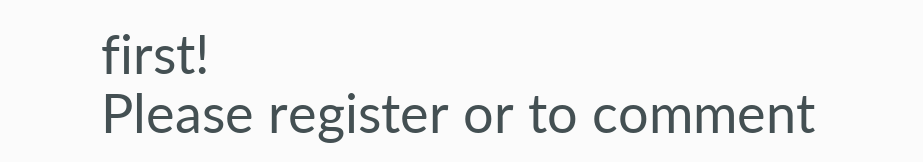first!
Please register or to comment